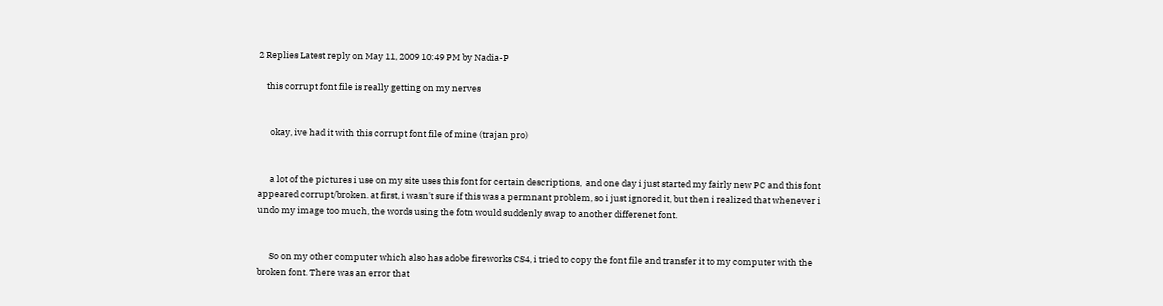2 Replies Latest reply on May 11, 2009 10:49 PM by Nadia-P

    this corrupt font file is really getting on my nerves


      okay, ive had it with this corrupt font file of mine (trajan pro)


      a lot of the pictures i use on my site uses this font for certain descriptions,  and one day i just started my fairly new PC and this font appeared corrupt/broken. at first, i wasn't sure if this was a permnant problem, so i just ignored it, but then i realized that whenever i undo my image too much, the words using the fotn would suddenly swap to another differenet font.


      So on my other computer which also has adobe fireworks CS4, i tried to copy the font file and transfer it to my computer with the broken font. There was an error that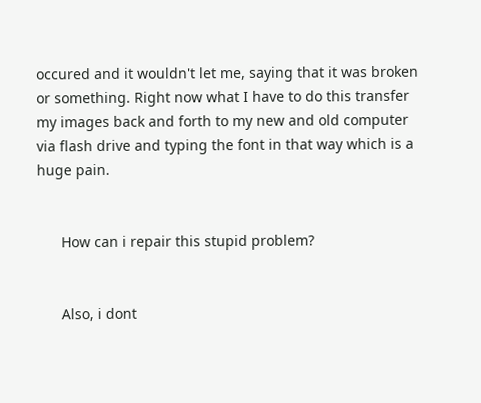occured and it wouldn't let me, saying that it was broken or something. Right now what I have to do this transfer my images back and forth to my new and old computer via flash drive and typing the font in that way which is a huge pain.


      How can i repair this stupid problem?


      Also, i dont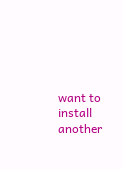want to install another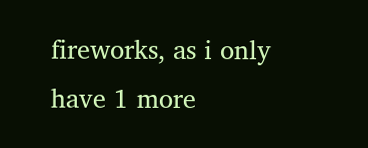fireworks, as i only have 1 more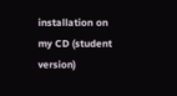installation on my CD (student version)